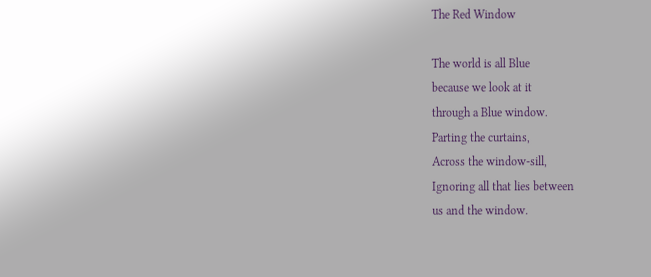The Red Window

The world is all Blue
because we look at it
through a Blue window.
Parting the curtains,
Across the window-sill,
Ignoring all that lies between
us and the window.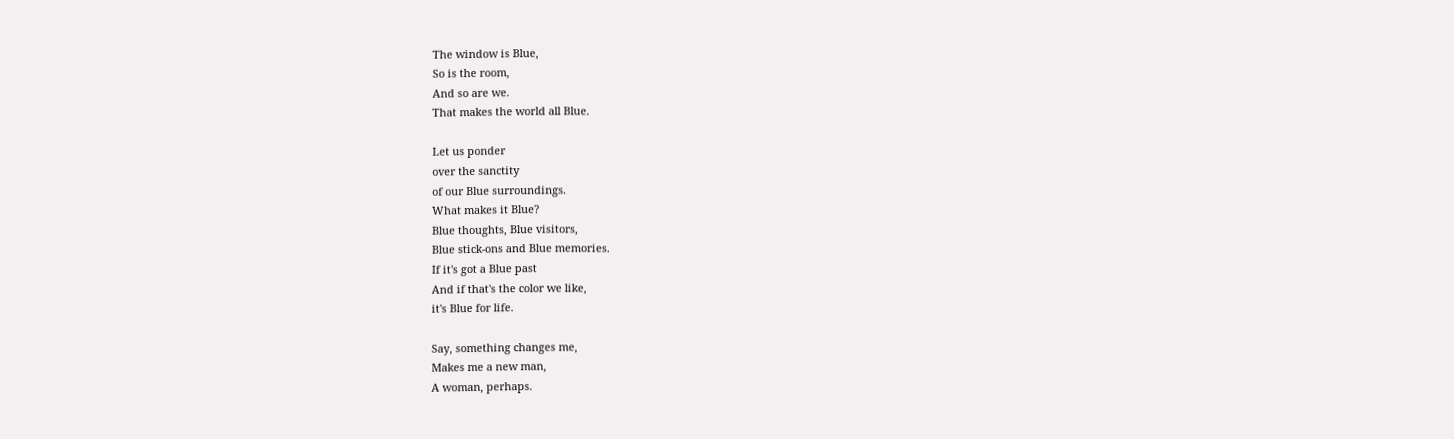The window is Blue,
So is the room,
And so are we.
That makes the world all Blue.

Let us ponder
over the sanctity
of our Blue surroundings.
What makes it Blue?
Blue thoughts, Blue visitors,
Blue stick-ons and Blue memories.
If it's got a Blue past
And if that's the color we like,
it's Blue for life.

Say, something changes me,
Makes me a new man,
A woman, perhaps.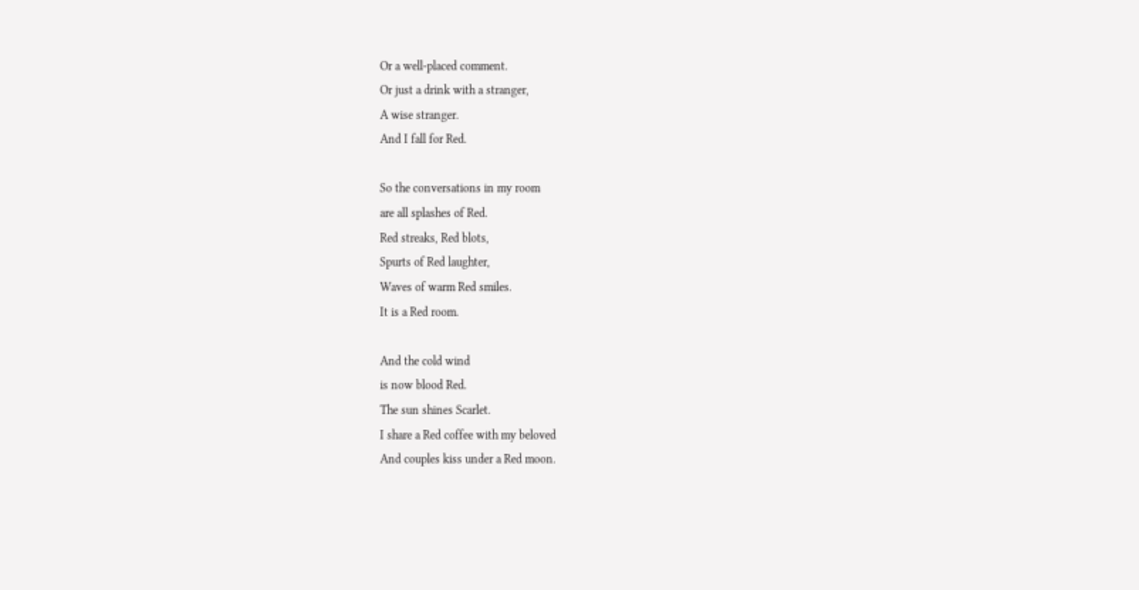Or a well-placed comment.
Or just a drink with a stranger,
A wise stranger.
And I fall for Red.

So the conversations in my room
are all splashes of Red.
Red streaks, Red blots,
Spurts of Red laughter,
Waves of warm Red smiles.
It is a Red room.

And the cold wind
is now blood Red.
The sun shines Scarlet.
I share a Red coffee with my beloved
And couples kiss under a Red moon.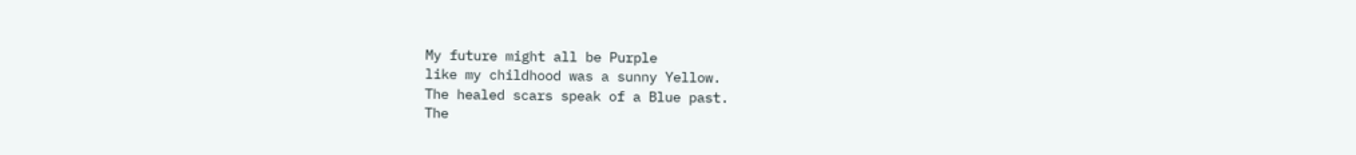My future might all be Purple
like my childhood was a sunny Yellow.
The healed scars speak of a Blue past.
The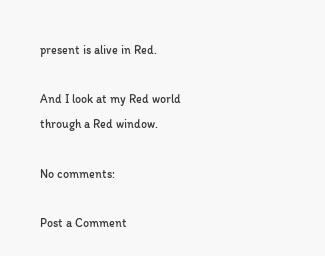present is alive in Red.

And I look at my Red world
through a Red window.

No comments:

Post a Comment